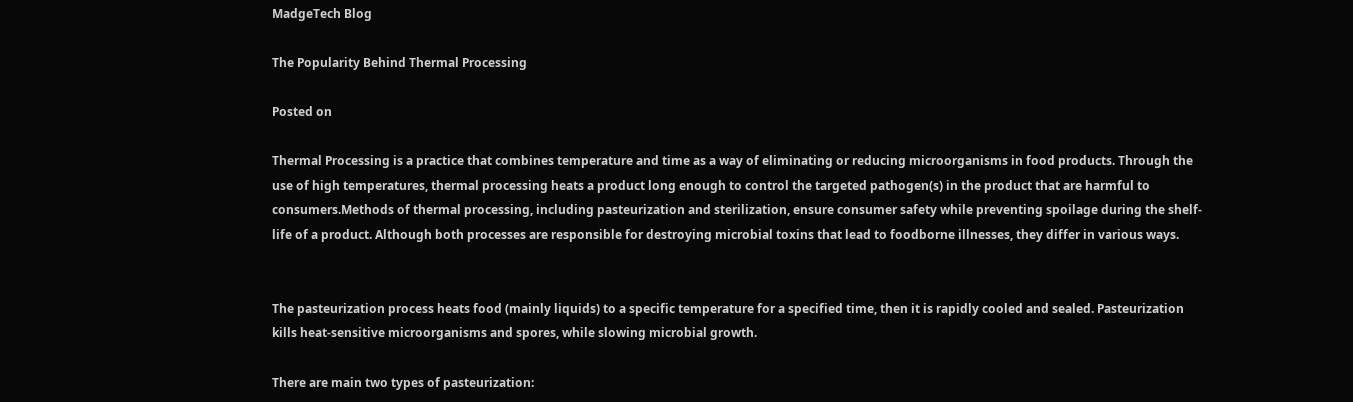MadgeTech Blog

The Popularity Behind Thermal Processing

Posted on

Thermal Processing is a practice that combines temperature and time as a way of eliminating or reducing microorganisms in food products. Through the use of high temperatures, thermal processing heats a product long enough to control the targeted pathogen(s) in the product that are harmful to consumers.Methods of thermal processing, including pasteurization and sterilization, ensure consumer safety while preventing spoilage during the shelf-life of a product. Although both processes are responsible for destroying microbial toxins that lead to foodborne illnesses, they differ in various ways.


The pasteurization process heats food (mainly liquids) to a specific temperature for a specified time, then it is rapidly cooled and sealed. Pasteurization kills heat-sensitive microorganisms and spores, while slowing microbial growth.

There are main two types of pasteurization: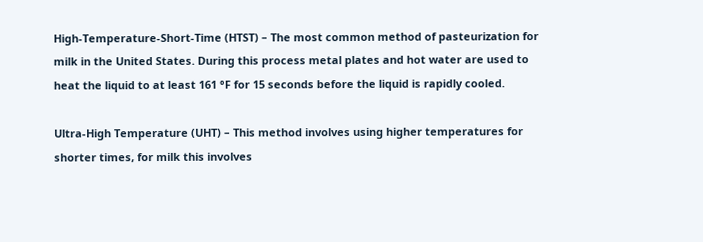High-Temperature-Short-Time (HTST) – The most common method of pasteurization for milk in the United States. During this process metal plates and hot water are used to heat the liquid to at least 161 °F for 15 seconds before the liquid is rapidly cooled.

Ultra-High Temperature (UHT) – This method involves using higher temperatures for shorter times, for milk this involves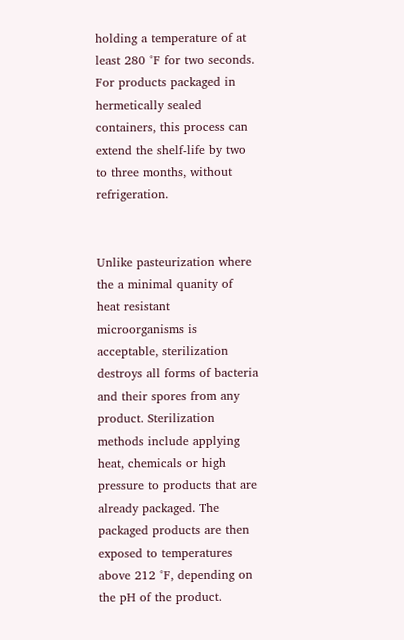holding a temperature of at least 280 °F for two seconds. For products packaged in hermetically sealed containers, this process can extend the shelf-life by two to three months, without refrigeration.


Unlike pasteurization where the a minimal quanity of heat resistant microorganisms is acceptable, sterilization destroys all forms of bacteria and their spores from any product. Sterilization methods include applying heat, chemicals or high pressure to products that are already packaged. The packaged products are then exposed to temperatures above 212 °F, depending on the pH of the product.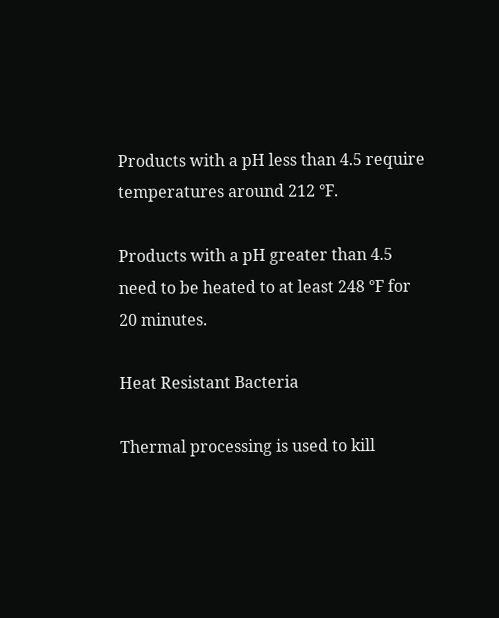Products with a pH less than 4.5 require temperatures around 212 °F.

Products with a pH greater than 4.5 need to be heated to at least 248 °F for 20 minutes.

Heat Resistant Bacteria

Thermal processing is used to kill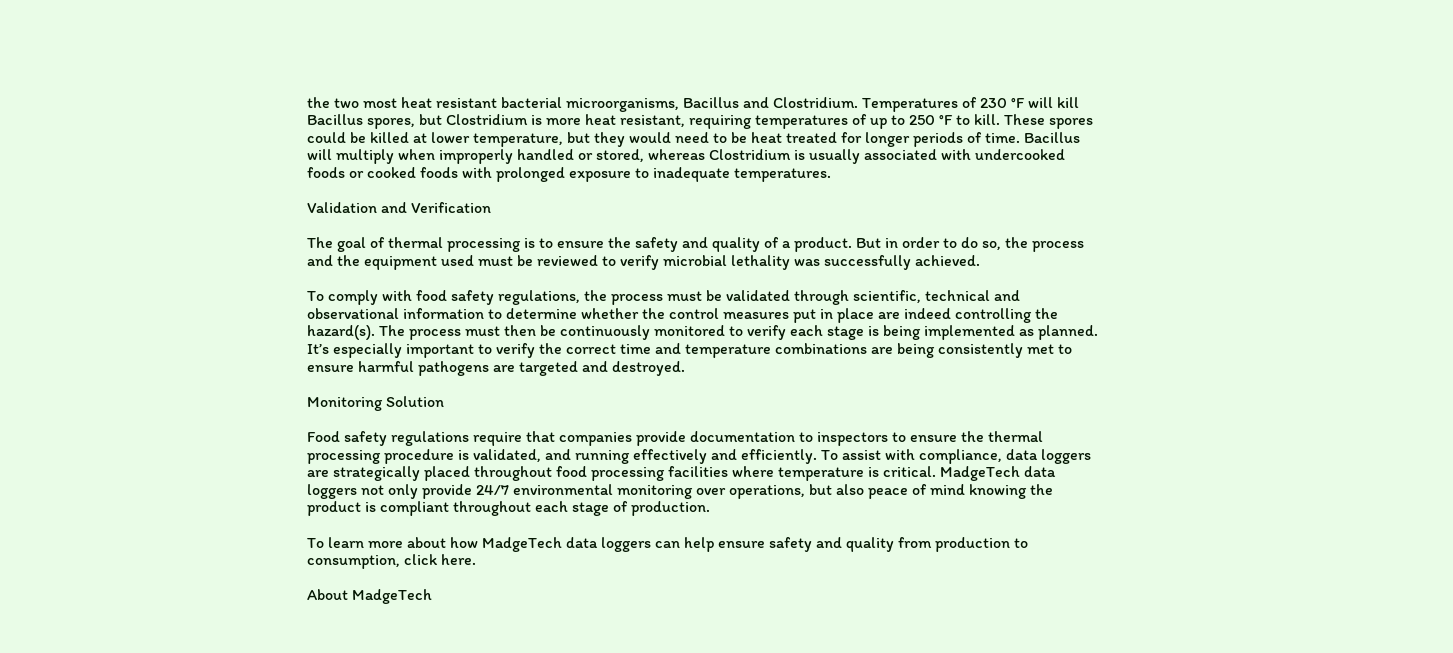the two most heat resistant bacterial microorganisms, Bacillus and Clostridium. Temperatures of 230 °F will kill Bacillus spores, but Clostridium is more heat resistant, requiring temperatures of up to 250 °F to kill. These spores could be killed at lower temperature, but they would need to be heat treated for longer periods of time. Bacillus will multiply when improperly handled or stored, whereas Clostridium is usually associated with undercooked foods or cooked foods with prolonged exposure to inadequate temperatures.

Validation and Verification

The goal of thermal processing is to ensure the safety and quality of a product. But in order to do so, the process and the equipment used must be reviewed to verify microbial lethality was successfully achieved.

To comply with food safety regulations, the process must be validated through scientific, technical and observational information to determine whether the control measures put in place are indeed controlling the hazard(s). The process must then be continuously monitored to verify each stage is being implemented as planned. It’s especially important to verify the correct time and temperature combinations are being consistently met to ensure harmful pathogens are targeted and destroyed.

Monitoring Solution

Food safety regulations require that companies provide documentation to inspectors to ensure the thermal processing procedure is validated, and running effectively and efficiently. To assist with compliance, data loggers are strategically placed throughout food processing facilities where temperature is critical. MadgeTech data loggers not only provide 24/7 environmental monitoring over operations, but also peace of mind knowing the product is compliant throughout each stage of production.

To learn more about how MadgeTech data loggers can help ensure safety and quality from production to consumption, click here.

About MadgeTech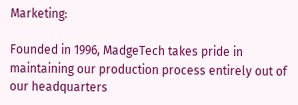Marketing:

Founded in 1996, MadgeTech takes pride in maintaining our production process entirely out of our headquarters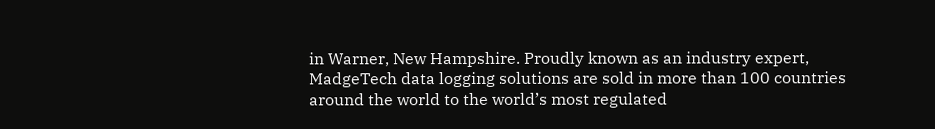in Warner, New Hampshire. Proudly known as an industry expert, MadgeTech data logging solutions are sold in more than 100 countries around the world to the world’s most regulated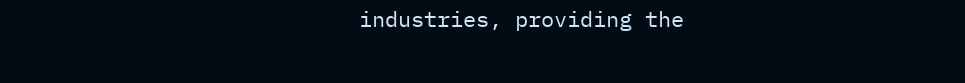industries, providing the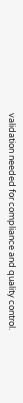validation needed for compliance and quality control.